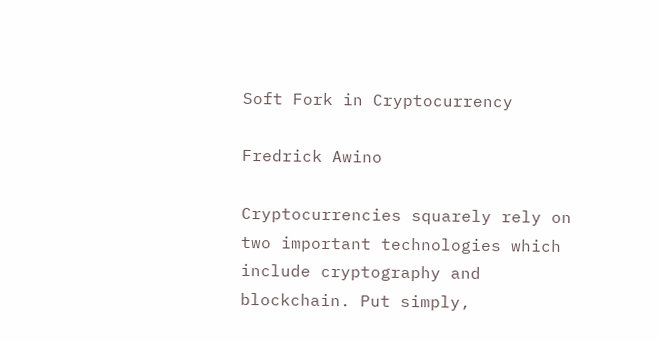Soft Fork in Cryptocurrency

Fredrick Awino

Cryptocurrencies squarely rely on two important technologies which include cryptography and blockchain. Put simply,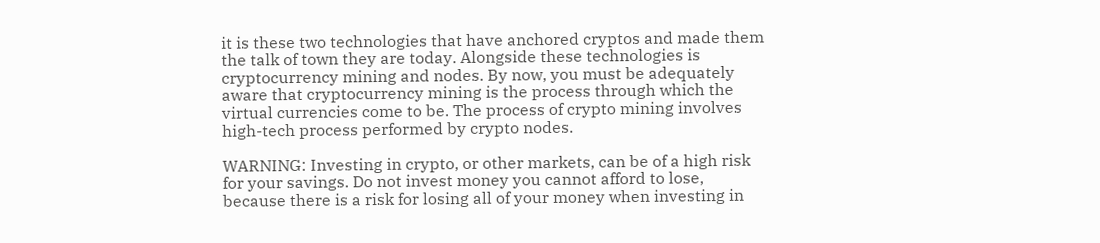it is these two technologies that have anchored cryptos and made them the talk of town they are today. Alongside these technologies is cryptocurrency mining and nodes. By now, you must be adequately aware that cryptocurrency mining is the process through which the virtual currencies come to be. The process of crypto mining involves high-tech process performed by crypto nodes.

WARNING: Investing in crypto, or other markets, can be of a high risk for your savings. Do not invest money you cannot afford to lose, because there is a risk for losing all of your money when investing in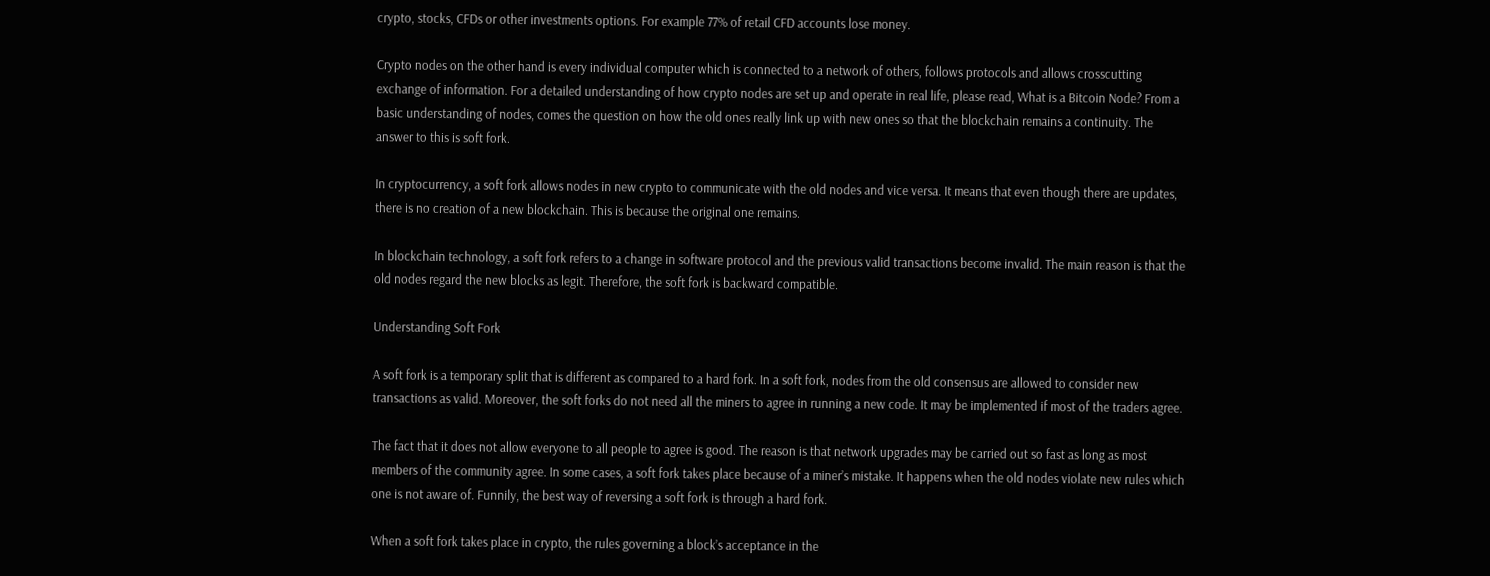crypto, stocks, CFDs or other investments options. For example 77% of retail CFD accounts lose money.

Crypto nodes on the other hand is every individual computer which is connected to a network of others, follows protocols and allows crosscutting exchange of information. For a detailed understanding of how crypto nodes are set up and operate in real life, please read, What is a Bitcoin Node? From a basic understanding of nodes, comes the question on how the old ones really link up with new ones so that the blockchain remains a continuity. The answer to this is soft fork.

In cryptocurrency, a soft fork allows nodes in new crypto to communicate with the old nodes and vice versa. It means that even though there are updates, there is no creation of a new blockchain. This is because the original one remains.

In blockchain technology, a soft fork refers to a change in software protocol and the previous valid transactions become invalid. The main reason is that the old nodes regard the new blocks as legit. Therefore, the soft fork is backward compatible.

Understanding Soft Fork

A soft fork is a temporary split that is different as compared to a hard fork. In a soft fork, nodes from the old consensus are allowed to consider new transactions as valid. Moreover, the soft forks do not need all the miners to agree in running a new code. It may be implemented if most of the traders agree.

The fact that it does not allow everyone to all people to agree is good. The reason is that network upgrades may be carried out so fast as long as most members of the community agree. In some cases, a soft fork takes place because of a miner’s mistake. It happens when the old nodes violate new rules which one is not aware of. Funnily, the best way of reversing a soft fork is through a hard fork.

When a soft fork takes place in crypto, the rules governing a block’s acceptance in the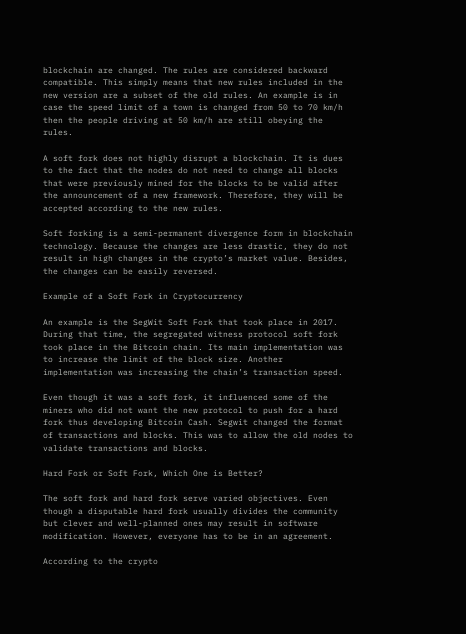blockchain are changed. The rules are considered backward compatible. This simply means that new rules included in the new version are a subset of the old rules. An example is in case the speed limit of a town is changed from 50 to 70 km/h then the people driving at 50 km/h are still obeying the rules.

A soft fork does not highly disrupt a blockchain. It is dues to the fact that the nodes do not need to change all blocks that were previously mined for the blocks to be valid after the announcement of a new framework. Therefore, they will be accepted according to the new rules.

Soft forking is a semi-permanent divergence form in blockchain technology. Because the changes are less drastic, they do not result in high changes in the crypto’s market value. Besides, the changes can be easily reversed.

Example of a Soft Fork in Cryptocurrency

An example is the SegWit Soft Fork that took place in 2017. During that time, the segregated witness protocol soft fork took place in the Bitcoin chain. Its main implementation was to increase the limit of the block size. Another implementation was increasing the chain’s transaction speed.

Even though it was a soft fork, it influenced some of the miners who did not want the new protocol to push for a hard fork thus developing Bitcoin Cash. Segwit changed the format of transactions and blocks. This was to allow the old nodes to validate transactions and blocks.

Hard Fork or Soft Fork, Which One is Better?

The soft fork and hard fork serve varied objectives. Even though a disputable hard fork usually divides the community but clever and well-planned ones may result in software modification. However, everyone has to be in an agreement.

According to the crypto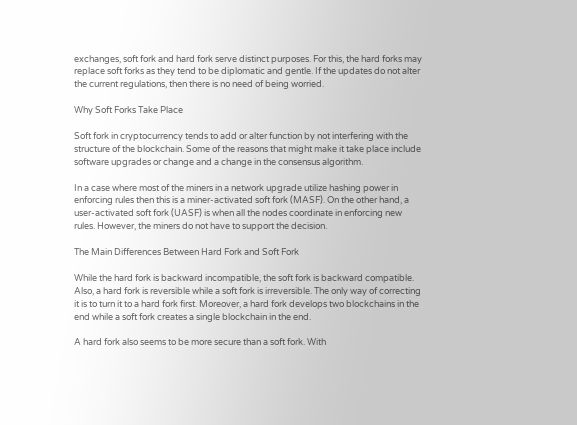exchanges, soft fork and hard fork serve distinct purposes. For this, the hard forks may replace soft forks as they tend to be diplomatic and gentle. If the updates do not alter the current regulations, then there is no need of being worried.

Why Soft Forks Take Place

Soft fork in cryptocurrency tends to add or alter function by not interfering with the structure of the blockchain. Some of the reasons that might make it take place include software upgrades or change and a change in the consensus algorithm.

In a case where most of the miners in a network upgrade utilize hashing power in enforcing rules then this is a miner-activated soft fork (MASF). On the other hand, a user-activated soft fork (UASF) is when all the nodes coordinate in enforcing new rules. However, the miners do not have to support the decision.

The Main Differences Between Hard Fork and Soft Fork

While the hard fork is backward incompatible, the soft fork is backward compatible. Also, a hard fork is reversible while a soft fork is irreversible. The only way of correcting it is to turn it to a hard fork first. Moreover, a hard fork develops two blockchains in the end while a soft fork creates a single blockchain in the end.

A hard fork also seems to be more secure than a soft fork. With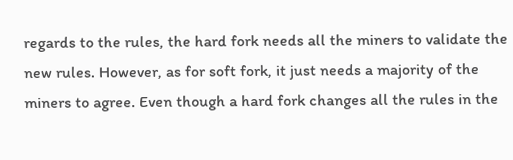regards to the rules, the hard fork needs all the miners to validate the new rules. However, as for soft fork, it just needs a majority of the miners to agree. Even though a hard fork changes all the rules in the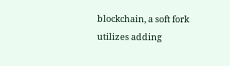blockchain, a soft fork utilizes adding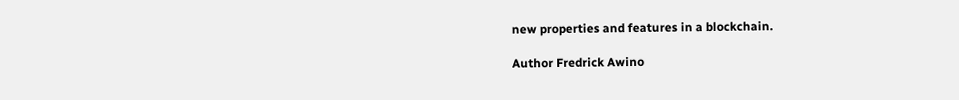new properties and features in a blockchain.

Author Fredrick Awino